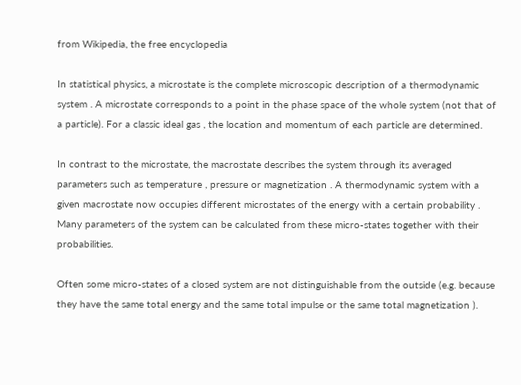from Wikipedia, the free encyclopedia

In statistical physics, a microstate is the complete microscopic description of a thermodynamic system . A microstate corresponds to a point in the phase space of the whole system (not that of a particle). For a classic ideal gas , the location and momentum of each particle are determined.

In contrast to the microstate, the macrostate describes the system through its averaged parameters such as temperature , pressure or magnetization . A thermodynamic system with a given macrostate now occupies different microstates of the energy with a certain probability . Many parameters of the system can be calculated from these micro-states together with their probabilities.

Often some micro-states of a closed system are not distinguishable from the outside (e.g. because they have the same total energy and the same total impulse or the same total magnetization ).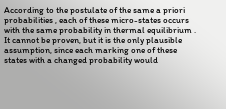According to the postulate of the same a priori probabilities , each of these micro-states occurs with the same probability in thermal equilibrium . It cannot be proven, but it is the only plausible assumption, since each marking one of these states with a changed probability would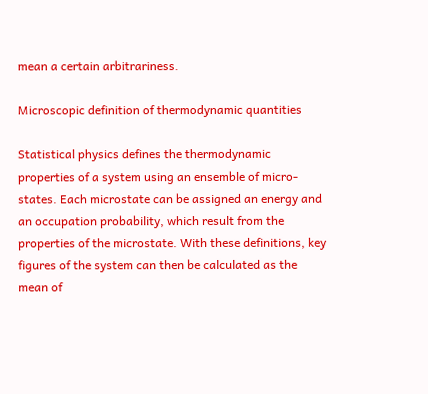mean a certain arbitrariness.

Microscopic definition of thermodynamic quantities

Statistical physics defines the thermodynamic properties of a system using an ensemble of micro-states. Each microstate can be assigned an energy and an occupation probability, which result from the properties of the microstate. With these definitions, key figures of the system can then be calculated as the mean of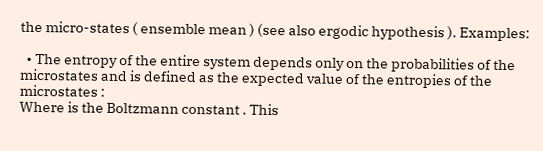the micro-states ( ensemble mean ) (see also ergodic hypothesis ). Examples:

  • The entropy of the entire system depends only on the probabilities of the microstates and is defined as the expected value of the entropies of the microstates :
Where is the Boltzmann constant . This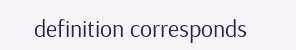definition corresponds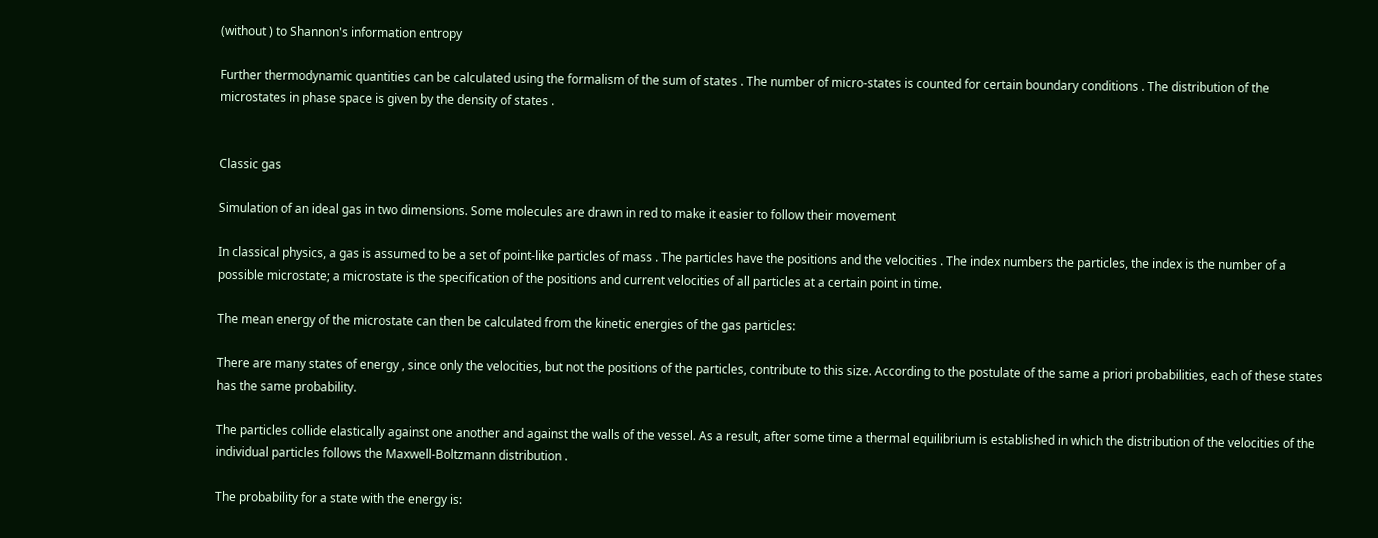(without ) to Shannon's information entropy

Further thermodynamic quantities can be calculated using the formalism of the sum of states . The number of micro-states is counted for certain boundary conditions . The distribution of the microstates in phase space is given by the density of states .


Classic gas

Simulation of an ideal gas in two dimensions. Some molecules are drawn in red to make it easier to follow their movement

In classical physics, a gas is assumed to be a set of point-like particles of mass . The particles have the positions and the velocities . The index numbers the particles, the index is the number of a possible microstate; a microstate is the specification of the positions and current velocities of all particles at a certain point in time.

The mean energy of the microstate can then be calculated from the kinetic energies of the gas particles:

There are many states of energy , since only the velocities, but not the positions of the particles, contribute to this size. According to the postulate of the same a priori probabilities, each of these states has the same probability.

The particles collide elastically against one another and against the walls of the vessel. As a result, after some time a thermal equilibrium is established in which the distribution of the velocities of the individual particles follows the Maxwell-Boltzmann distribution .

The probability for a state with the energy is: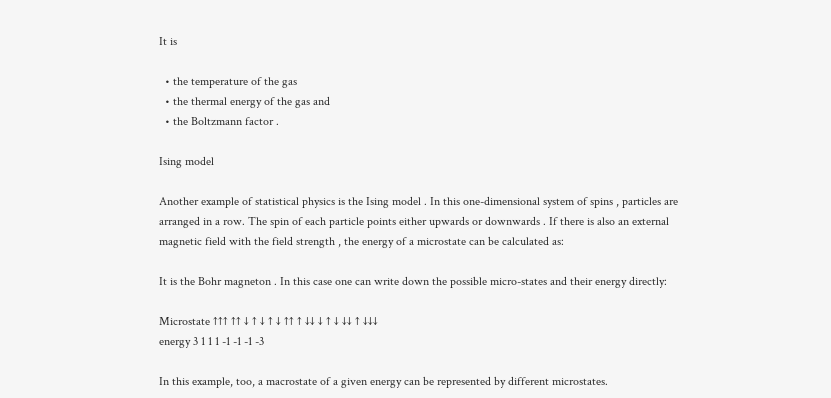It is

  • the temperature of the gas
  • the thermal energy of the gas and
  • the Boltzmann factor .

Ising model

Another example of statistical physics is the Ising model . In this one-dimensional system of spins , particles are arranged in a row. The spin of each particle points either upwards or downwards . If there is also an external magnetic field with the field strength , the energy of a microstate can be calculated as:

It is the Bohr magneton . In this case one can write down the possible micro-states and their energy directly:

Microstate ↑↑↑ ↑↑ ↓ ↑ ↓ ↑ ↓ ↑↑ ↑ ↓↓ ↓ ↑ ↓ ↓↓ ↑ ↓↓↓
energy 3 1 1 1 -1 -1 -1 -3

In this example, too, a macrostate of a given energy can be represented by different microstates.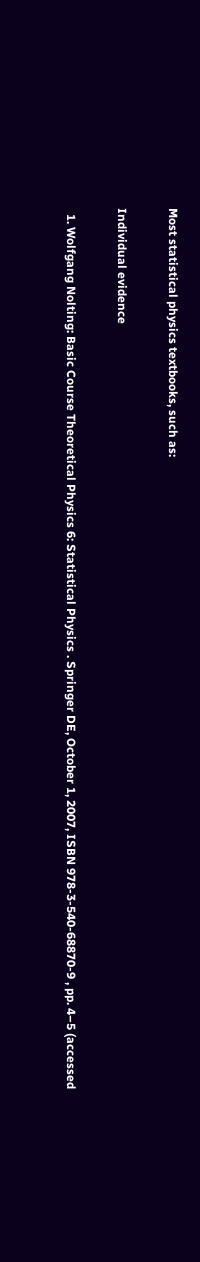Most statistical physics textbooks, such as:

Individual evidence

  1. Wolfgang Nolting: Basic Course Theoretical Physics 6: Statistical Physics . Springer DE, October 1, 2007, ISBN 978-3-540-68870-9 , pp. 4–5 (accessed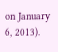on January 6, 2013).